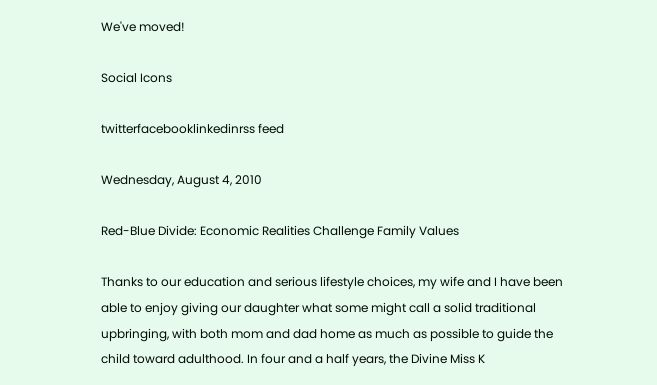We've moved!

Social Icons

twitterfacebooklinkedinrss feed

Wednesday, August 4, 2010

Red-Blue Divide: Economic Realities Challenge Family Values

Thanks to our education and serious lifestyle choices, my wife and I have been able to enjoy giving our daughter what some might call a solid traditional upbringing, with both mom and dad home as much as possible to guide the child toward adulthood. In four and a half years, the Divine Miss K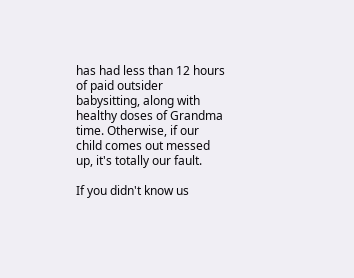has had less than 12 hours of paid outsider babysitting, along with healthy doses of Grandma time. Otherwise, if our child comes out messed up, it's totally our fault.

If you didn't know us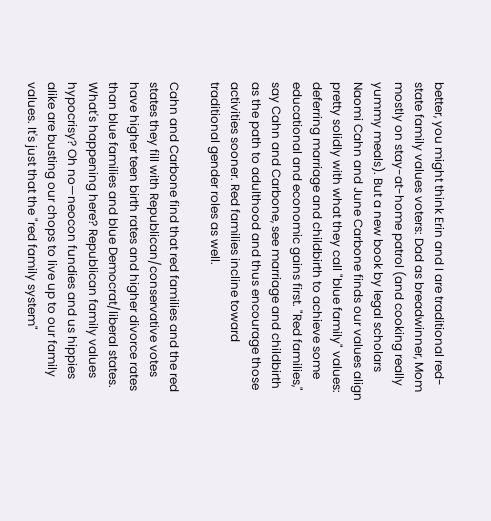better, you might think Erin and I are traditional red-state family values voters: Dad as breadwinner, Mom mostly on stay-at-home patrol (and cooking really yummy meals). But a new book by legal scholars Naomi Cahn and June Carbone finds our values align pretty solidly with what they call "blue family" values: deferring marriage and childbirth to achieve some educational and economic gains first. "Red families," say Cahn and Carbone, see marriage and childbirth as the path to adulthood and thus encourage those activities sooner. Red families incline toward traditional gender roles as well.

Cahn and Carbone find that red families and the red states they fill with Republican/conservative votes have higher teen birth rates and higher divorce rates than blue families and blue Democrat/liberal states. What's happening here? Republican family values hypocrisy? Oh no—neocon fundies and us hippies alike are busting our chops to live up to our family values. It's just that the "red family system"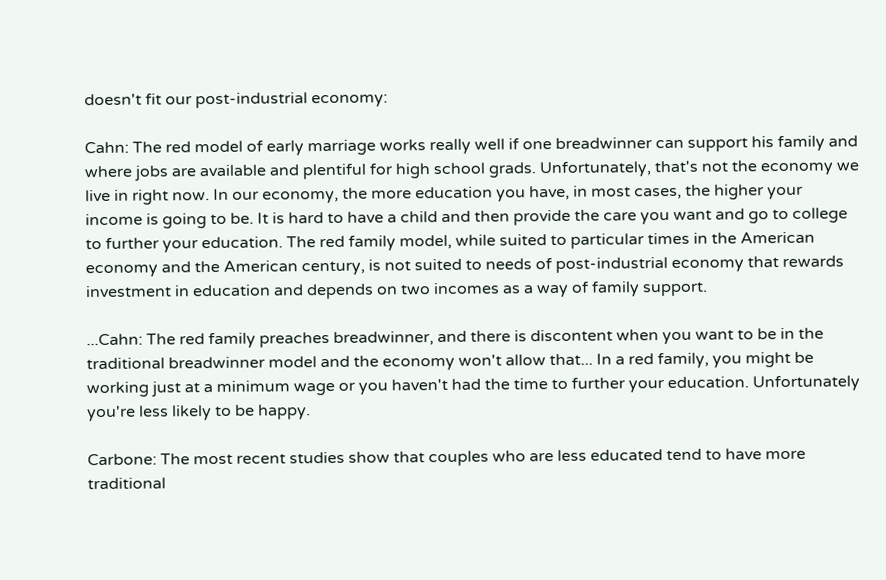doesn't fit our post-industrial economy:

Cahn: The red model of early marriage works really well if one breadwinner can support his family and where jobs are available and plentiful for high school grads. Unfortunately, that's not the economy we live in right now. In our economy, the more education you have, in most cases, the higher your income is going to be. It is hard to have a child and then provide the care you want and go to college to further your education. The red family model, while suited to particular times in the American economy and the American century, is not suited to needs of post-industrial economy that rewards investment in education and depends on two incomes as a way of family support.

...Cahn: The red family preaches breadwinner, and there is discontent when you want to be in the traditional breadwinner model and the economy won't allow that... In a red family, you might be working just at a minimum wage or you haven't had the time to further your education. Unfortunately you're less likely to be happy.

Carbone: The most recent studies show that couples who are less educated tend to have more traditional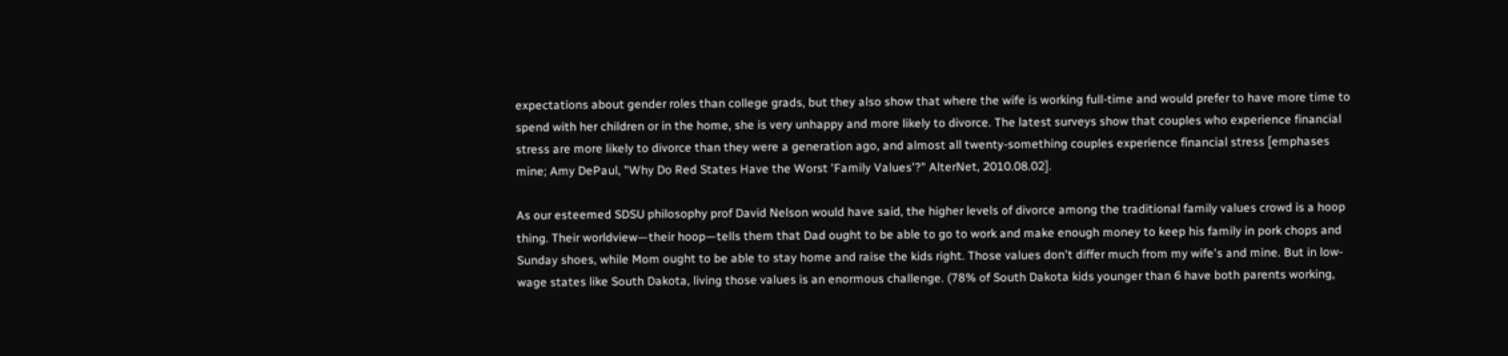expectations about gender roles than college grads, but they also show that where the wife is working full-time and would prefer to have more time to spend with her children or in the home, she is very unhappy and more likely to divorce. The latest surveys show that couples who experience financial stress are more likely to divorce than they were a generation ago, and almost all twenty-something couples experience financial stress [emphases mine; Amy DePaul, "Why Do Red States Have the Worst 'Family Values'?" AlterNet, 2010.08.02].

As our esteemed SDSU philosophy prof David Nelson would have said, the higher levels of divorce among the traditional family values crowd is a hoop thing. Their worldview—their hoop—tells them that Dad ought to be able to go to work and make enough money to keep his family in pork chops and Sunday shoes, while Mom ought to be able to stay home and raise the kids right. Those values don't differ much from my wife's and mine. But in low-wage states like South Dakota, living those values is an enormous challenge. (78% of South Dakota kids younger than 6 have both parents working,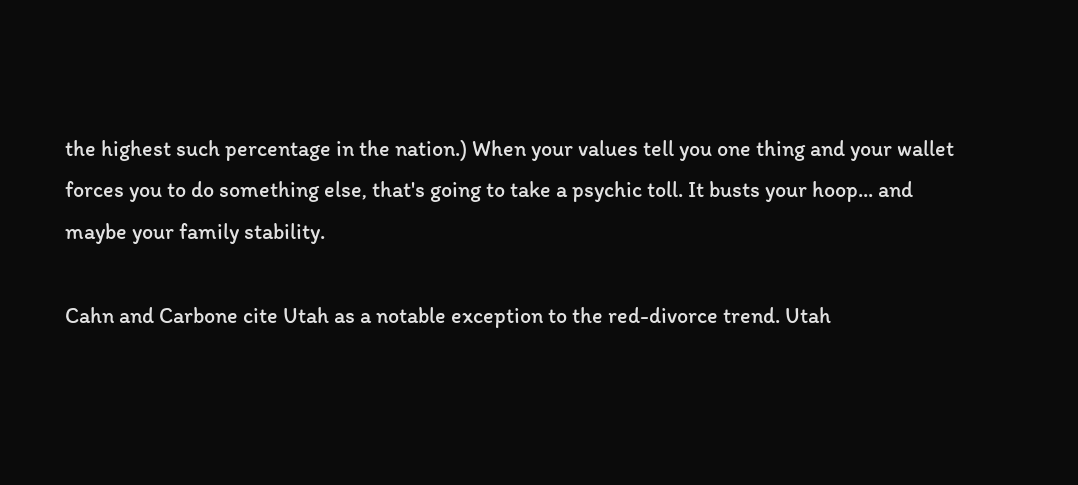the highest such percentage in the nation.) When your values tell you one thing and your wallet forces you to do something else, that's going to take a psychic toll. It busts your hoop... and maybe your family stability.

Cahn and Carbone cite Utah as a notable exception to the red-divorce trend. Utah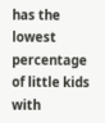has the lowest percentage of little kids with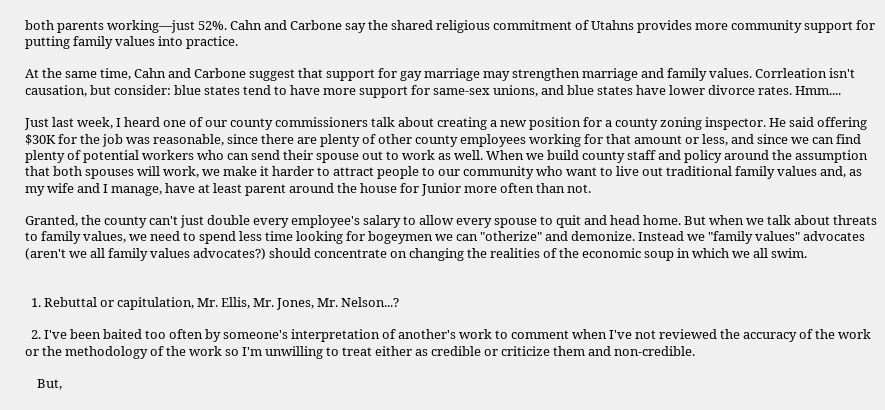both parents working—just 52%. Cahn and Carbone say the shared religious commitment of Utahns provides more community support for putting family values into practice.

At the same time, Cahn and Carbone suggest that support for gay marriage may strengthen marriage and family values. Corrleation isn't causation, but consider: blue states tend to have more support for same-sex unions, and blue states have lower divorce rates. Hmm....

Just last week, I heard one of our county commissioners talk about creating a new position for a county zoning inspector. He said offering $30K for the job was reasonable, since there are plenty of other county employees working for that amount or less, and since we can find plenty of potential workers who can send their spouse out to work as well. When we build county staff and policy around the assumption that both spouses will work, we make it harder to attract people to our community who want to live out traditional family values and, as my wife and I manage, have at least parent around the house for Junior more often than not.

Granted, the county can't just double every employee's salary to allow every spouse to quit and head home. But when we talk about threats to family values, we need to spend less time looking for bogeymen we can "otherize" and demonize. Instead we "family values" advocates (aren't we all family values advocates?) should concentrate on changing the realities of the economic soup in which we all swim.


  1. Rebuttal or capitulation, Mr. Ellis, Mr. Jones, Mr. Nelson...?

  2. I've been baited too often by someone's interpretation of another's work to comment when I've not reviewed the accuracy of the work or the methodology of the work so I'm unwilling to treat either as credible or criticize them and non-credible.

    But,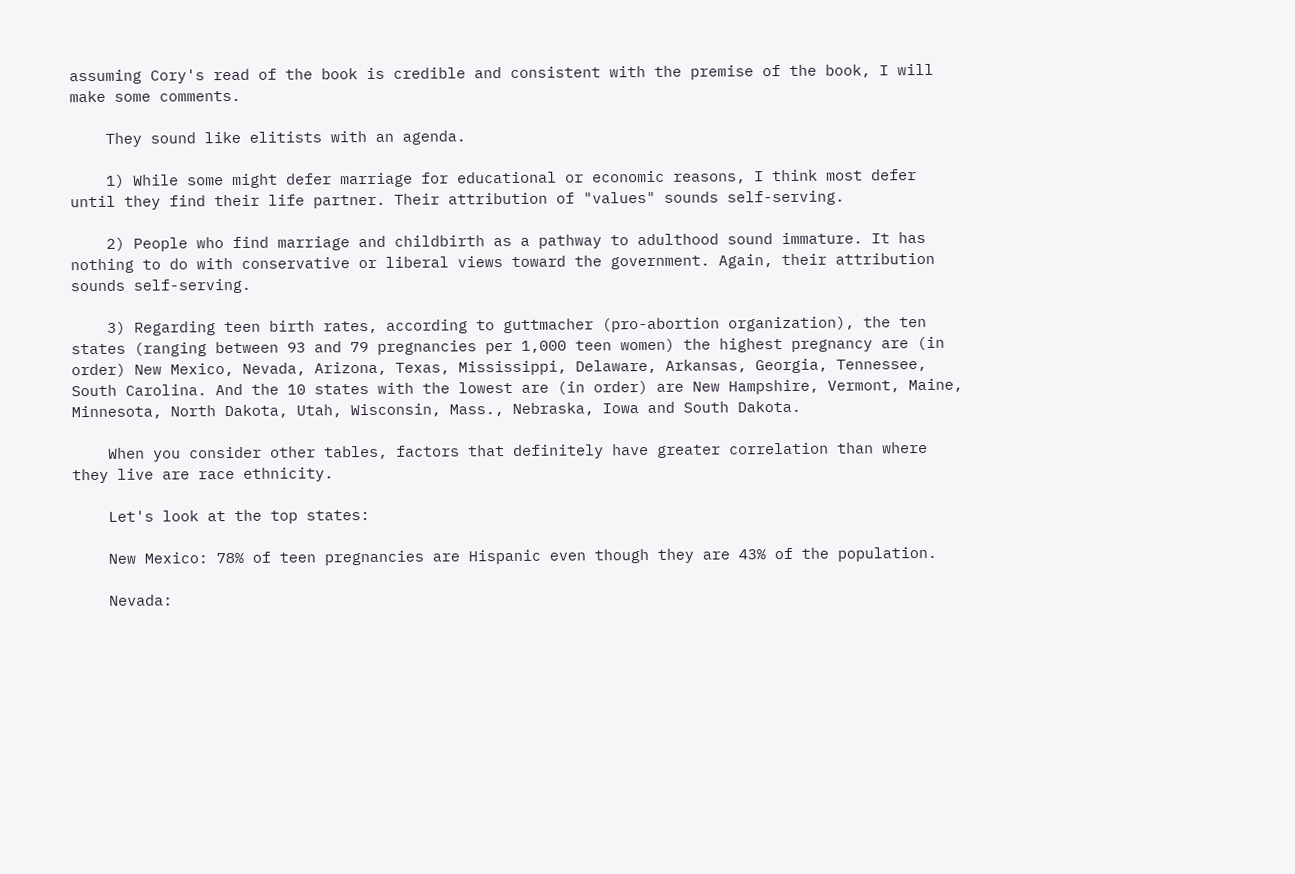assuming Cory's read of the book is credible and consistent with the premise of the book, I will make some comments.

    They sound like elitists with an agenda.

    1) While some might defer marriage for educational or economic reasons, I think most defer until they find their life partner. Their attribution of "values" sounds self-serving.

    2) People who find marriage and childbirth as a pathway to adulthood sound immature. It has nothing to do with conservative or liberal views toward the government. Again, their attribution sounds self-serving.

    3) Regarding teen birth rates, according to guttmacher (pro-abortion organization), the ten states (ranging between 93 and 79 pregnancies per 1,000 teen women) the highest pregnancy are (in order) New Mexico, Nevada, Arizona, Texas, Mississippi, Delaware, Arkansas, Georgia, Tennessee, South Carolina. And the 10 states with the lowest are (in order) are New Hampshire, Vermont, Maine, Minnesota, North Dakota, Utah, Wisconsin, Mass., Nebraska, Iowa and South Dakota.

    When you consider other tables, factors that definitely have greater correlation than where they live are race ethnicity.

    Let's look at the top states:

    New Mexico: 78% of teen pregnancies are Hispanic even though they are 43% of the population.

    Nevada: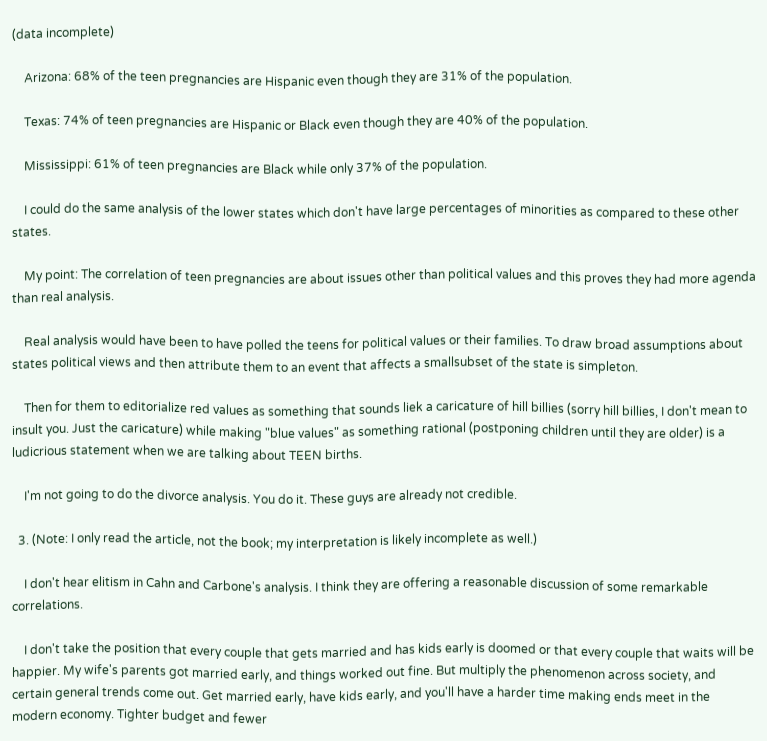(data incomplete)

    Arizona: 68% of the teen pregnancies are Hispanic even though they are 31% of the population.

    Texas: 74% of teen pregnancies are Hispanic or Black even though they are 40% of the population.

    Mississippi: 61% of teen pregnancies are Black while only 37% of the population.

    I could do the same analysis of the lower states which don't have large percentages of minorities as compared to these other states.

    My point: The correlation of teen pregnancies are about issues other than political values and this proves they had more agenda than real analysis.

    Real analysis would have been to have polled the teens for political values or their families. To draw broad assumptions about states political views and then attribute them to an event that affects a smallsubset of the state is simpleton.

    Then for them to editorialize red values as something that sounds liek a caricature of hill billies (sorry hill billies, I don't mean to insult you. Just the caricature) while making "blue values" as something rational (postponing children until they are older) is a ludicrious statement when we are talking about TEEN births.

    I'm not going to do the divorce analysis. You do it. These guys are already not credible.

  3. (Note: I only read the article, not the book; my interpretation is likely incomplete as well.)

    I don't hear elitism in Cahn and Carbone's analysis. I think they are offering a reasonable discussion of some remarkable correlations.

    I don't take the position that every couple that gets married and has kids early is doomed or that every couple that waits will be happier. My wife's parents got married early, and things worked out fine. But multiply the phenomenon across society, and certain general trends come out. Get married early, have kids early, and you'll have a harder time making ends meet in the modern economy. Tighter budget and fewer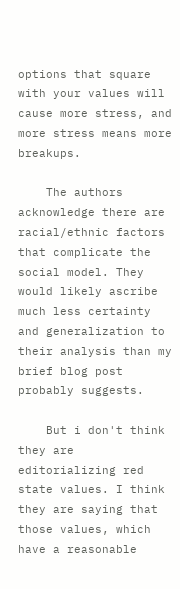options that square with your values will cause more stress, and more stress means more breakups.

    The authors acknowledge there are racial/ethnic factors that complicate the social model. They would likely ascribe much less certainty and generalization to their analysis than my brief blog post probably suggests.

    But i don't think they are editorializing red state values. I think they are saying that those values, which have a reasonable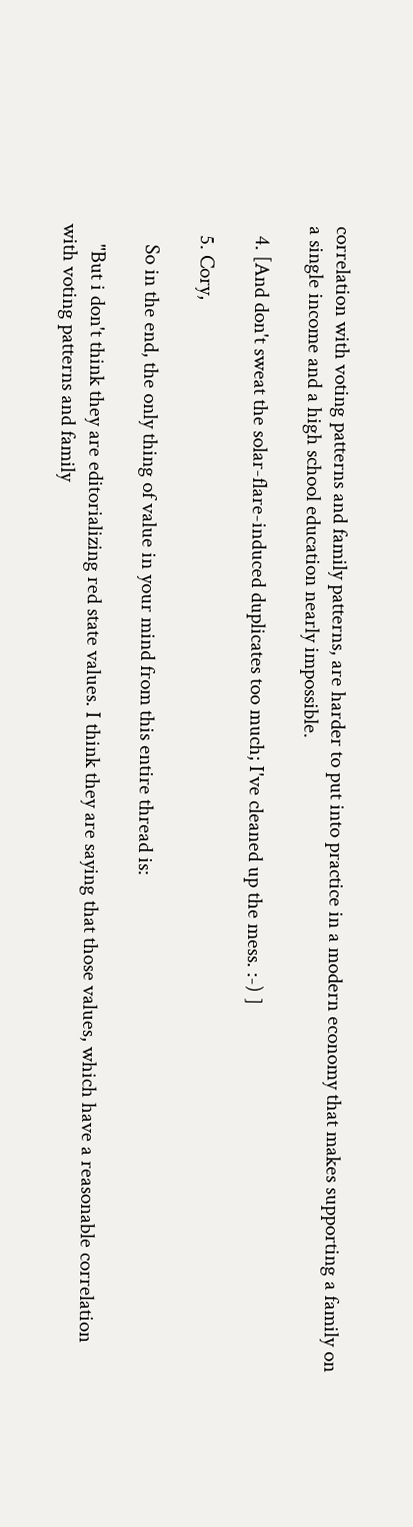correlation with voting patterns and family patterns, are harder to put into practice in a modern economy that makes supporting a family on a single income and a high school education nearly impossible.

  4. [And don't sweat the solar-flare-induced duplicates too much; I've cleaned up the mess. :-) ]

  5. Cory,

    So in the end, the only thing of value in your mind from this entire thread is:

    "But i don't think they are editorializing red state values. I think they are saying that those values, which have a reasonable correlation with voting patterns and family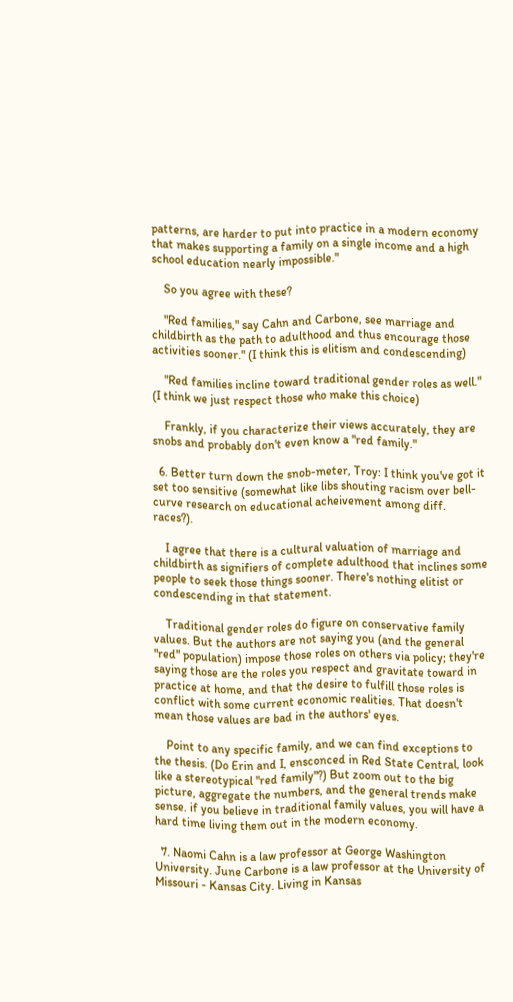patterns, are harder to put into practice in a modern economy that makes supporting a family on a single income and a high school education nearly impossible."

    So you agree with these?

    "Red families," say Cahn and Carbone, see marriage and childbirth as the path to adulthood and thus encourage those activities sooner." (I think this is elitism and condescending)

    "Red families incline toward traditional gender roles as well." (I think we just respect those who make this choice)

    Frankly, if you characterize their views accurately, they are snobs and probably don't even know a "red family."

  6. Better turn down the snob-meter, Troy: I think you've got it set too sensitive (somewhat like libs shouting racism over bell-curve research on educational acheivement among diff. races?).

    I agree that there is a cultural valuation of marriage and childbirth as signifiers of complete adulthood that inclines some people to seek those things sooner. There's nothing elitist or condescending in that statement.

    Traditional gender roles do figure on conservative family values. But the authors are not saying you (and the general "red" population) impose those roles on others via policy; they're saying those are the roles you respect and gravitate toward in practice at home, and that the desire to fulfill those roles is conflict with some current economic realities. That doesn't mean those values are bad in the authors' eyes.

    Point to any specific family, and we can find exceptions to the thesis. (Do Erin and I, ensconced in Red State Central, look like a stereotypical "red family"?) But zoom out to the big picture, aggregate the numbers, and the general trends make sense. if you believe in traditional family values, you will have a hard time living them out in the modern economy.

  7. Naomi Cahn is a law professor at George Washington University. June Carbone is a law professor at the University of Missouri - Kansas City. Living in Kansas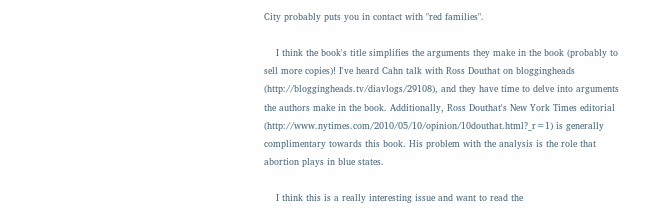City probably puts you in contact with "red families".

    I think the book's title simplifies the arguments they make in the book (probably to sell more copies)! I've heard Cahn talk with Ross Douthat on bloggingheads (http://bloggingheads.tv/diavlogs/29108), and they have time to delve into arguments the authors make in the book. Additionally, Ross Douthat's New York Times editorial (http://www.nytimes.com/2010/05/10/opinion/10douthat.html?_r=1) is generally complimentary towards this book. His problem with the analysis is the role that abortion plays in blue states.

    I think this is a really interesting issue and want to read the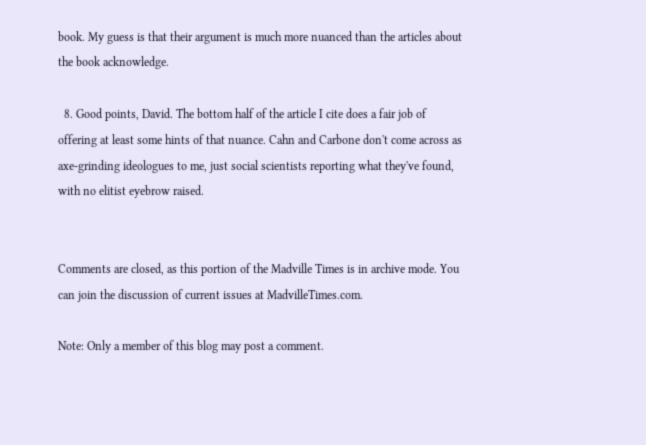book. My guess is that their argument is much more nuanced than the articles about the book acknowledge.

  8. Good points, David. The bottom half of the article I cite does a fair job of offering at least some hints of that nuance. Cahn and Carbone don't come across as axe-grinding ideologues to me, just social scientists reporting what they've found, with no elitist eyebrow raised.


Comments are closed, as this portion of the Madville Times is in archive mode. You can join the discussion of current issues at MadvilleTimes.com.

Note: Only a member of this blog may post a comment.